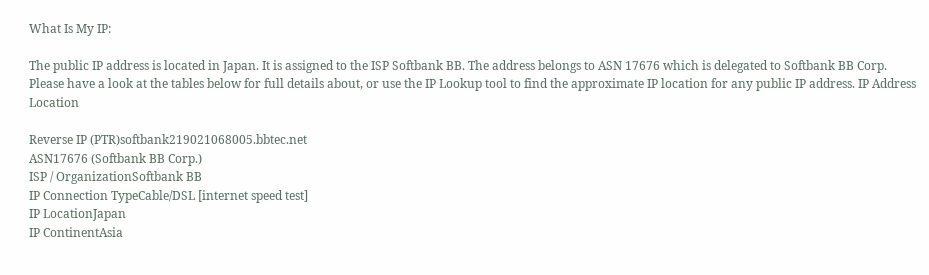What Is My IP:

The public IP address is located in Japan. It is assigned to the ISP Softbank BB. The address belongs to ASN 17676 which is delegated to Softbank BB Corp.
Please have a look at the tables below for full details about, or use the IP Lookup tool to find the approximate IP location for any public IP address. IP Address Location

Reverse IP (PTR)softbank219021068005.bbtec.net
ASN17676 (Softbank BB Corp.)
ISP / OrganizationSoftbank BB
IP Connection TypeCable/DSL [internet speed test]
IP LocationJapan
IP ContinentAsia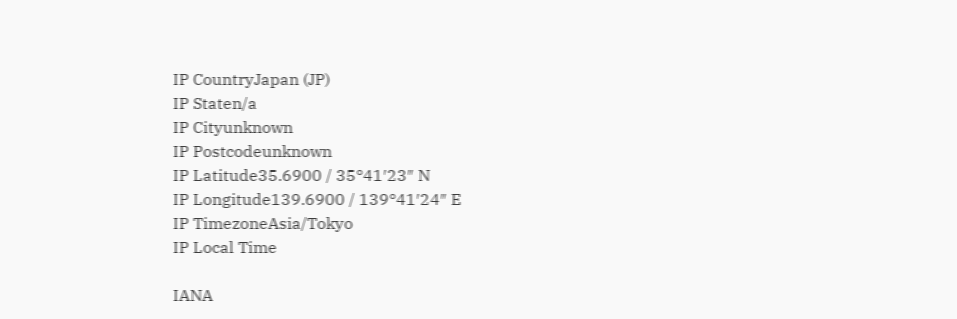IP CountryJapan (JP)
IP Staten/a
IP Cityunknown
IP Postcodeunknown
IP Latitude35.6900 / 35°41′23″ N
IP Longitude139.6900 / 139°41′24″ E
IP TimezoneAsia/Tokyo
IP Local Time

IANA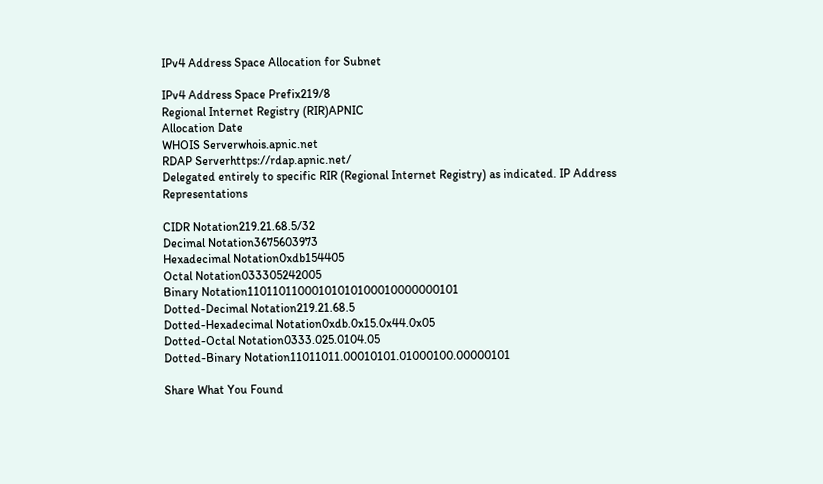IPv4 Address Space Allocation for Subnet

IPv4 Address Space Prefix219/8
Regional Internet Registry (RIR)APNIC
Allocation Date
WHOIS Serverwhois.apnic.net
RDAP Serverhttps://rdap.apnic.net/
Delegated entirely to specific RIR (Regional Internet Registry) as indicated. IP Address Representations

CIDR Notation219.21.68.5/32
Decimal Notation3675603973
Hexadecimal Notation0xdb154405
Octal Notation033305242005
Binary Notation11011011000101010100010000000101
Dotted-Decimal Notation219.21.68.5
Dotted-Hexadecimal Notation0xdb.0x15.0x44.0x05
Dotted-Octal Notation0333.025.0104.05
Dotted-Binary Notation11011011.00010101.01000100.00000101

Share What You Found